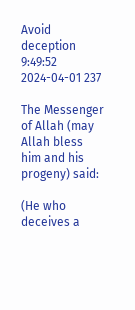Avoid deception
9:49:52 2024-04-01 237

The Messenger of Allah (may Allah bless him and his progeny) said:

(He who deceives a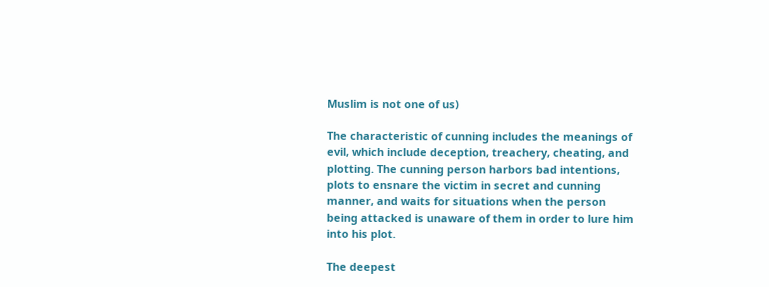Muslim is not one of us)

The characteristic of cunning includes the meanings of evil, which include deception, treachery, cheating, and plotting. The cunning person harbors bad intentions, plots to ensnare the victim in secret and cunning manner, and waits for situations when the person being attacked is unaware of them in order to lure him into his plot.

The deepest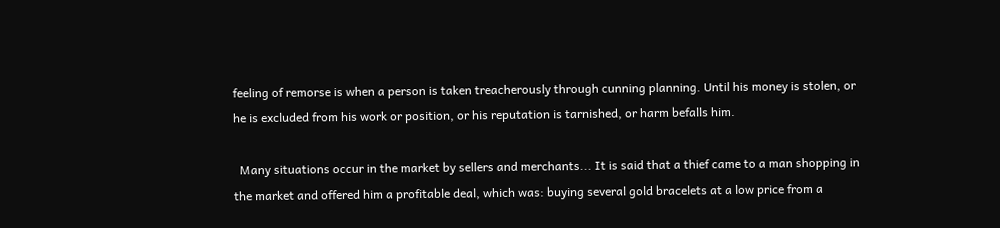feeling of remorse is when a person is taken treacherously through cunning planning. Until his money is stolen, or he is excluded from his work or position, or his reputation is tarnished, or harm befalls him.

  Many situations occur in the market by sellers and merchants... It is said that a thief came to a man shopping in the market and offered him a profitable deal, which was: buying several gold bracelets at a low price from a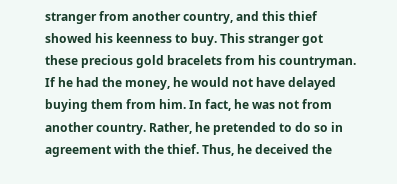stranger from another country, and this thief showed his keenness to buy. This stranger got these precious gold bracelets from his countryman. If he had the money, he would not have delayed buying them from him. In fact, he was not from another country. Rather, he pretended to do so in agreement with the thief. Thus, he deceived the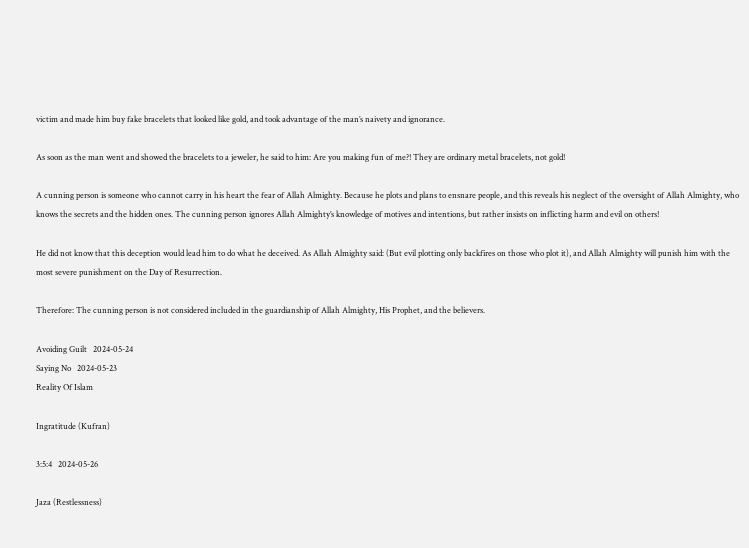victim and made him buy fake bracelets that looked like gold, and took advantage of the man’s naivety and ignorance.

As soon as the man went and showed the bracelets to a jeweler, he said to him: Are you making fun of me?! They are ordinary metal bracelets, not gold!

A cunning person is someone who cannot carry in his heart the fear of Allah Almighty. Because he plots and plans to ensnare people, and this reveals his neglect of the oversight of Allah Almighty, who knows the secrets and the hidden ones. The cunning person ignores Allah Almighty’s knowledge of motives and intentions, but rather insists on inflicting harm and evil on others!

He did not know that this deception would lead him to do what he deceived. As Allah Almighty said: (But evil plotting only backfires on those who plot it), and Allah Almighty will punish him with the most severe punishment on the Day of Resurrection.

Therefore: The cunning person is not considered included in the guardianship of Allah Almighty, His Prophet, and the believers.

Avoiding Guilt   2024-05-24
Saying No   2024-05-23
Reality Of Islam

Ingratitude (Kufran)

3:5:4   2024-05-26

Jaza (Restlessness)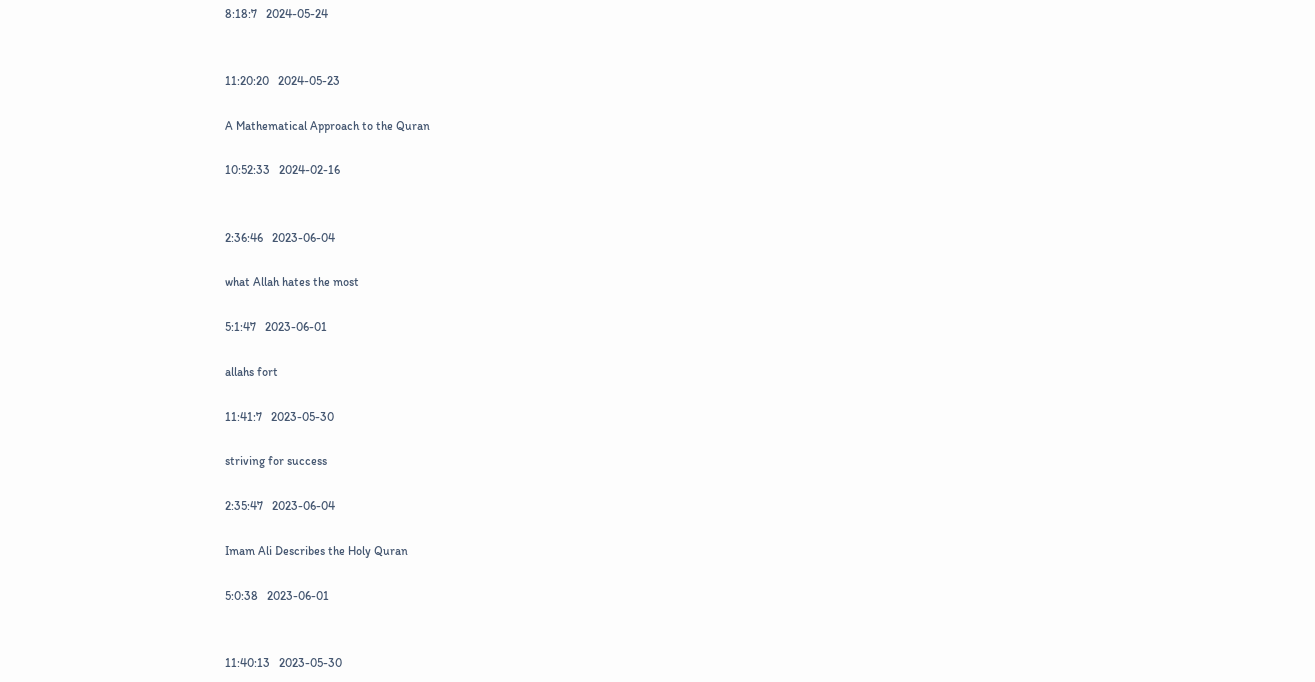8:18:7   2024-05-24


11:20:20   2024-05-23

A Mathematical Approach to the Quran

10:52:33   2024-02-16


2:36:46   2023-06-04

what Allah hates the most

5:1:47   2023-06-01

allahs fort

11:41:7   2023-05-30

striving for success

2:35:47   2023-06-04

Imam Ali Describes the Holy Quran

5:0:38   2023-06-01


11:40:13   2023-05-30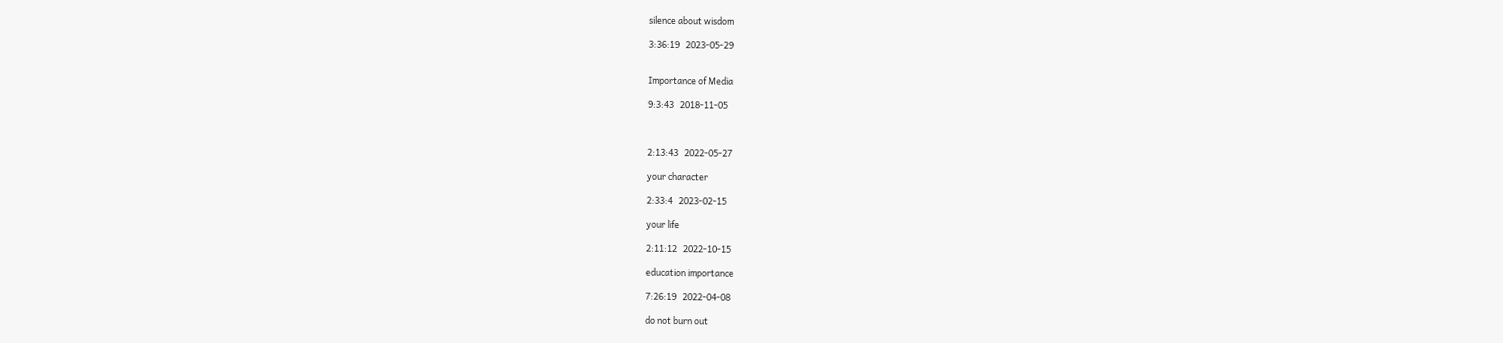silence about wisdom

3:36:19   2023-05-29


Importance of Media

9:3:43   2018-11-05



2:13:43   2022-05-27

your character

2:33:4   2023-02-15

your life

2:11:12   2022-10-15

education importance

7:26:19   2022-04-08

do not burn out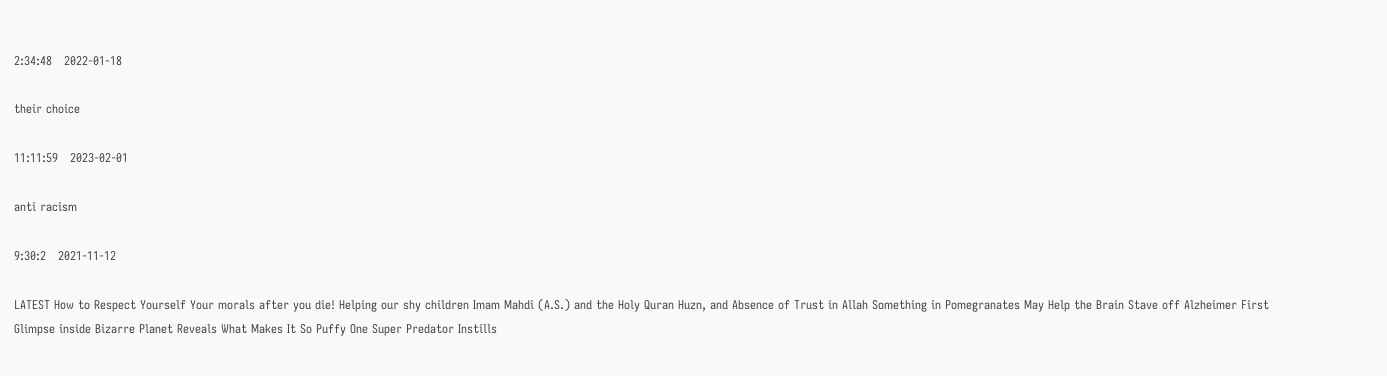2:34:48   2022-01-18

their choice

11:11:59   2023-02-01

anti racism

9:30:2   2021-11-12

LATEST How to Respect Yourself Your morals after you die! Helping our shy children Imam Mahdi (A.S.) and the Holy Quran Huzn, and Absence of Trust in Allah Something in Pomegranates May Help the Brain Stave off Alzheimer First Glimpse inside Bizarre Planet Reveals What Makes It So Puffy One Super Predator Instills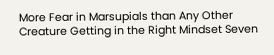More Fear in Marsupials than Any Other Creature Getting in the Right Mindset Seven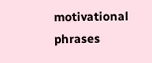motivational phrases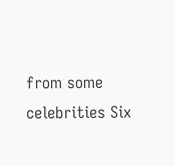from some celebrities Six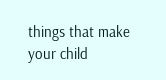things that make your child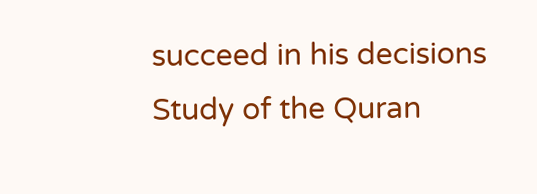succeed in his decisions Study of the Quran